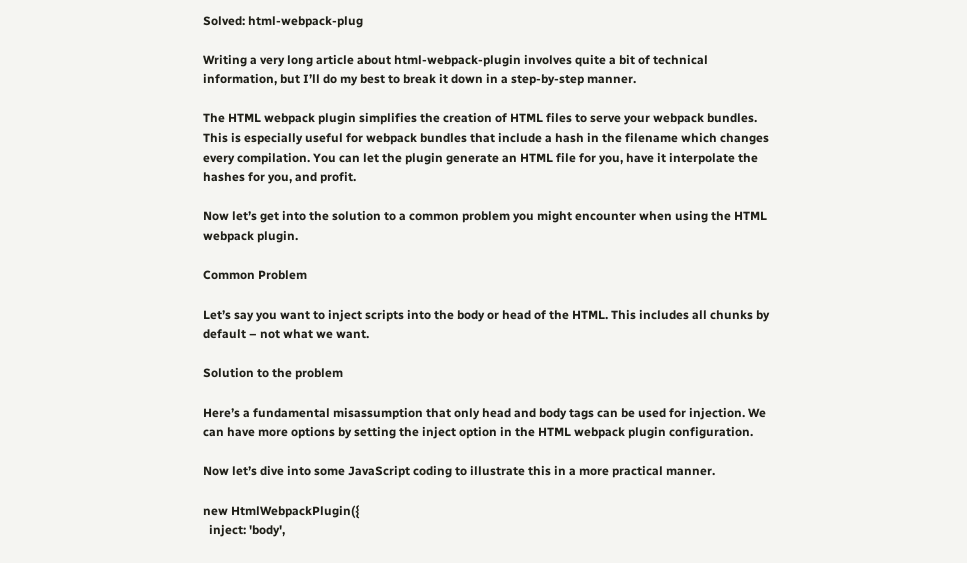Solved: html-webpack-plug

Writing a very long article about html-webpack-plugin involves quite a bit of technical information, but I’ll do my best to break it down in a step-by-step manner.

The HTML webpack plugin simplifies the creation of HTML files to serve your webpack bundles. This is especially useful for webpack bundles that include a hash in the filename which changes every compilation. You can let the plugin generate an HTML file for you, have it interpolate the hashes for you, and profit.

Now let’s get into the solution to a common problem you might encounter when using the HTML webpack plugin.

Common Problem

Let’s say you want to inject scripts into the body or head of the HTML. This includes all chunks by default – not what we want.

Solution to the problem

Here’s a fundamental misassumption that only head and body tags can be used for injection. We can have more options by setting the inject option in the HTML webpack plugin configuration.

Now let’s dive into some JavaScript coding to illustrate this in a more practical manner.

new HtmlWebpackPlugin({
  inject: 'body',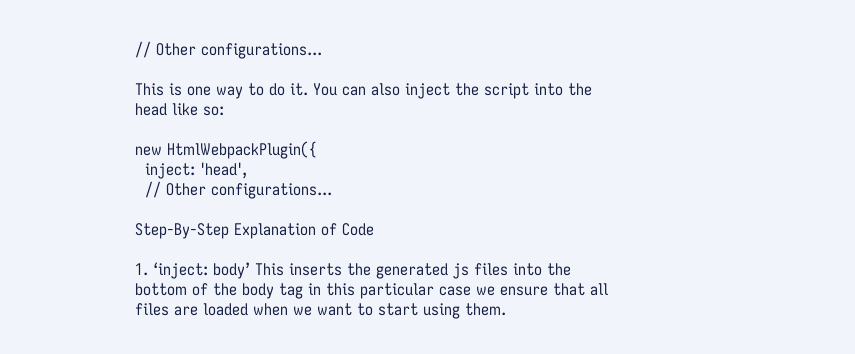// Other configurations...

This is one way to do it. You can also inject the script into the head like so:

new HtmlWebpackPlugin({
  inject: 'head',
  // Other configurations...

Step-By-Step Explanation of Code

1. ‘inject: body’ This inserts the generated js files into the bottom of the body tag in this particular case we ensure that all files are loaded when we want to start using them.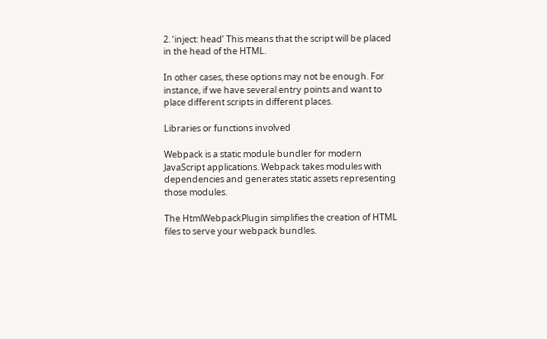2. ‘inject: head’ This means that the script will be placed in the head of the HTML.

In other cases, these options may not be enough. For instance, if we have several entry points and want to place different scripts in different places.

Libraries or functions involved

Webpack is a static module bundler for modern JavaScript applications. Webpack takes modules with dependencies and generates static assets representing those modules.

The HtmlWebpackPlugin simplifies the creation of HTML files to serve your webpack bundles.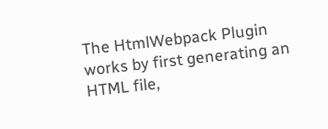The HtmlWebpack Plugin works by first generating an HTML file,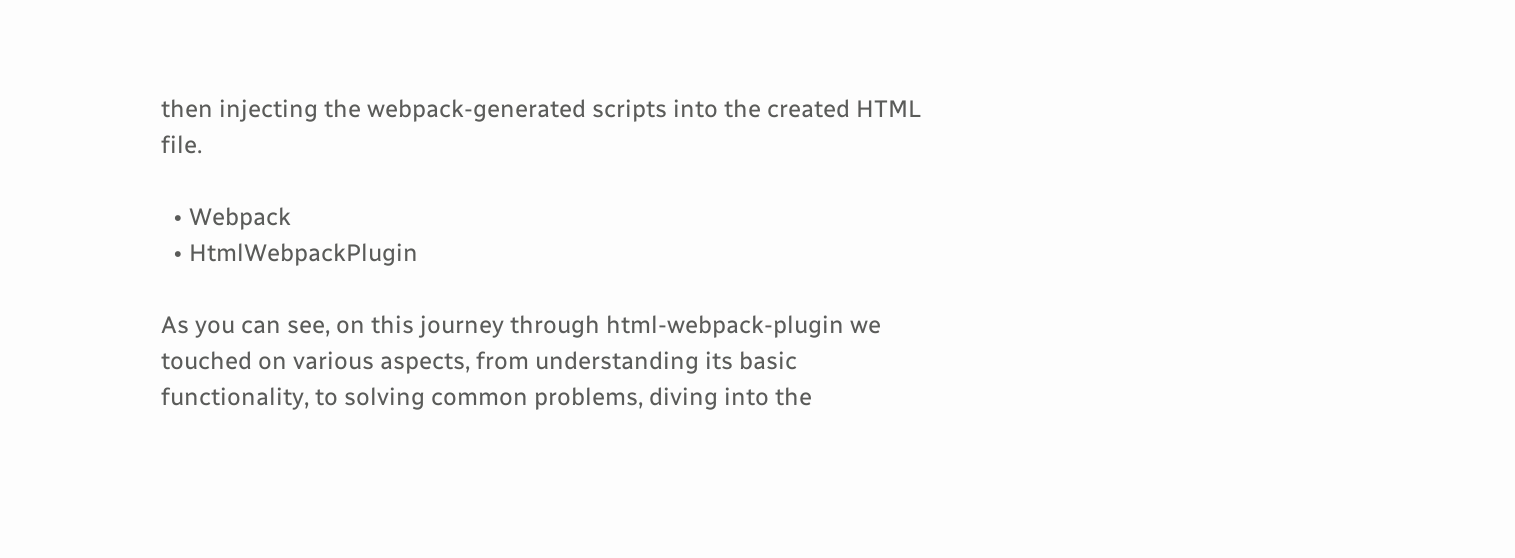then injecting the webpack-generated scripts into the created HTML file.

  • Webpack
  • HtmlWebpackPlugin

As you can see, on this journey through html-webpack-plugin we touched on various aspects, from understanding its basic functionality, to solving common problems, diving into the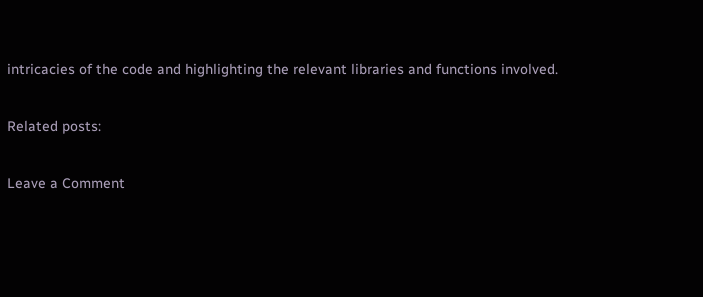intricacies of the code and highlighting the relevant libraries and functions involved.

Related posts:

Leave a Comment